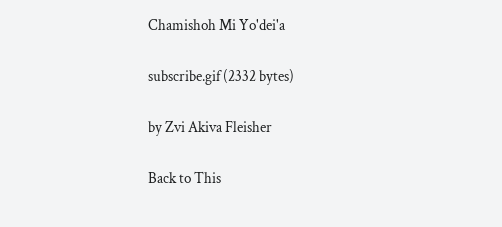Chamishoh Mi Yo'dei'a

subscribe.gif (2332 bytes)

by Zvi Akiva Fleisher

Back to This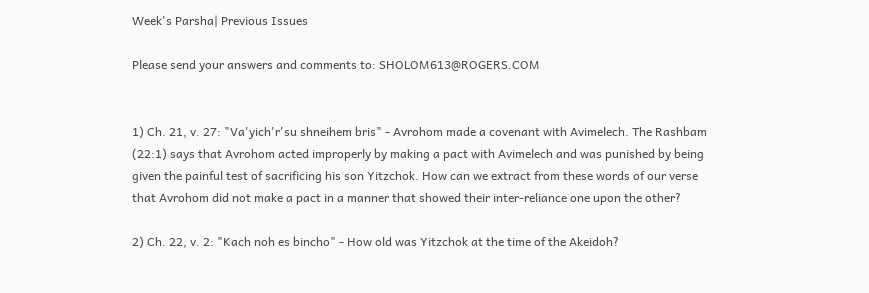Week's Parsha| Previous Issues

Please send your answers and comments to: SHOLOM613@ROGERS.COM


1) Ch. 21, v. 27: "Va'yich'r'su shneihem bris" - Avrohom made a covenant with Avimelech. The Rashbam (22:1) says that Avrohom acted improperly by making a pact with Avimelech and was punished by being given the painful test of sacrificing his son Yitzchok. How can we extract from these words of our verse that Avrohom did not make a pact in a manner that showed their inter-reliance one upon the other?

2) Ch. 22, v. 2: "Kach noh es bincho" - How old was Yitzchok at the time of the Akeidoh?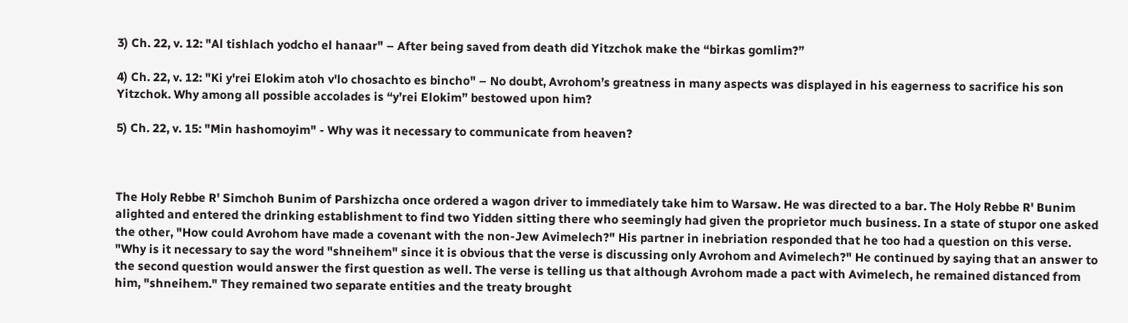3) Ch. 22, v. 12: "Al tishlach yodcho el hanaar" – After being saved from death did Yitzchok make the “birkas gomlim?”

4) Ch. 22, v. 12: "Ki y'rei Elokim atoh v'lo chosachto es bincho" – No doubt, Avrohom’s greatness in many aspects was displayed in his eagerness to sacrifice his son Yitzchok. Why among all possible accolades is “y’rei Elokim” bestowed upon him?

5) Ch. 22, v. 15: "Min hashomoyim" - Why was it necessary to communicate from heaven?



The Holy Rebbe R' Simchoh Bunim of Parshizcha once ordered a wagon driver to immediately take him to Warsaw. He was directed to a bar. The Holy Rebbe R' Bunim alighted and entered the drinking establishment to find two Yidden sitting there who seemingly had given the proprietor much business. In a state of stupor one asked the other, "How could Avrohom have made a covenant with the non-Jew Avimelech?" His partner in inebriation responded that he too had a question on this verse. "Why is it necessary to say the word "shneihem" since it is obvious that the verse is discussing only Avrohom and Avimelech?" He continued by saying that an answer to the second question would answer the first question as well. The verse is telling us that although Avrohom made a pact with Avimelech, he remained distanced from him, "shneihem." They remained two separate entities and the treaty brought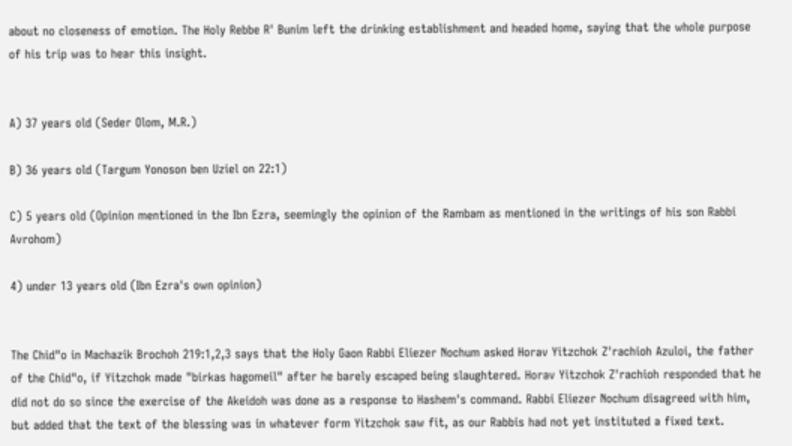about no closeness of emotion. The Holy Rebbe R' Bunim left the drinking establishment and headed home, saying that the whole purpose of his trip was to hear this insight.


A) 37 years old (Seder Olom, M.R.)

B) 36 years old (Targum Yonoson ben Uziel on 22:1)

C) 5 years old (Opinion mentioned in the Ibn Ezra, seemingly the opinion of the Rambam as mentioned in the writings of his son Rabbi Avrohom)

4) under 13 years old (Ibn Ezra's own opinion)


The Chid"o in Machazik Brochoh 219:1,2,3 says that the Holy Gaon Rabbi Eliezer Nochum asked Horav Yitzchok Z'rachioh Azuloi, the father of the Chid"o, if Yitzchok made "birkas hagomeil" after he barely escaped being slaughtered. Horav Yitzchok Z'rachioh responded that he did not do so since the exercise of the Akeidoh was done as a response to Hashem's command. Rabbi Eliezer Nochum disagreed with him, but added that the text of the blessing was in whatever form Yitzchok saw fit, as our Rabbis had not yet instituted a fixed text.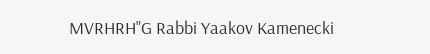MVRHRH"G Rabbi Yaakov Kamenecki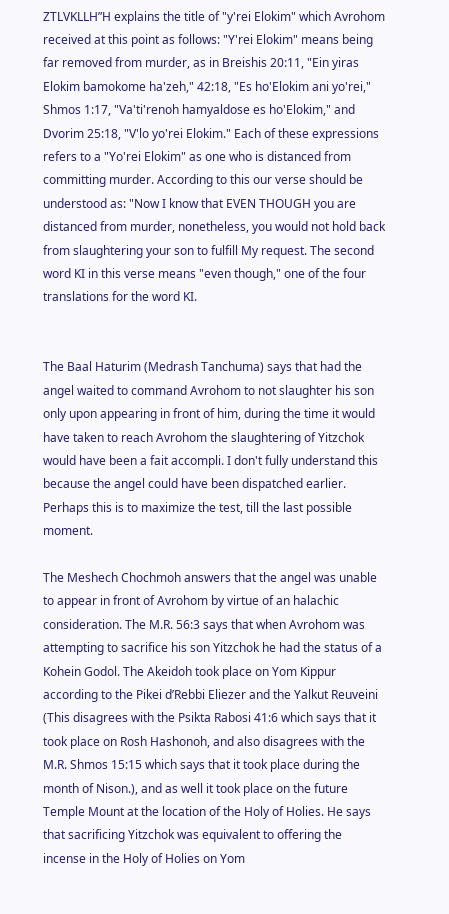ZTLVKLLH”H explains the title of "y'rei Elokim" which Avrohom received at this point as follows: "Y'rei Elokim" means being far removed from murder, as in Breishis 20:11, "Ein yiras Elokim bamokome ha'zeh," 42:18, "Es ho'Elokim ani yo'rei," Shmos 1:17, "Va'ti'renoh hamyaldose es ho'Elokim," and Dvorim 25:18, "V'lo yo'rei Elokim." Each of these expressions refers to a "Yo'rei Elokim" as one who is distanced from committing murder. According to this our verse should be understood as: "Now I know that EVEN THOUGH you are distanced from murder, nonetheless, you would not hold back from slaughtering your son to fulfill My request. The second word KI in this verse means "even though," one of the four translations for the word KI.


The Baal Haturim (Medrash Tanchuma) says that had the angel waited to command Avrohom to not slaughter his son only upon appearing in front of him, during the time it would have taken to reach Avrohom the slaughtering of Yitzchok would have been a fait accompli. I don't fully understand this because the angel could have been dispatched earlier. Perhaps this is to maximize the test, till the last possible moment.

The Meshech Chochmoh answers that the angel was unable to appear in front of Avrohom by virtue of an halachic consideration. The M.R. 56:3 says that when Avrohom was attempting to sacrifice his son Yitzchok he had the status of a Kohein Godol. The Akeidoh took place on Yom Kippur according to the Pikei d’Rebbi Eliezer and the Yalkut Reuveini (This disagrees with the Psikta Rabosi 41:6 which says that it took place on Rosh Hashonoh, and also disagrees with the M.R. Shmos 15:15 which says that it took place during the month of Nison.), and as well it took place on the future Temple Mount at the location of the Holy of Holies. He says that sacrificing Yitzchok was equivalent to offering the incense in the Holy of Holies on Yom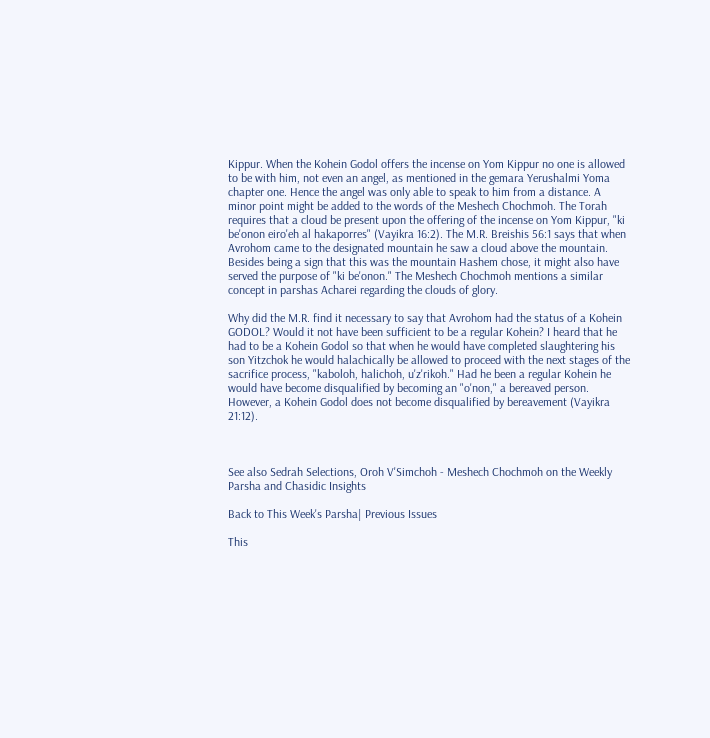Kippur. When the Kohein Godol offers the incense on Yom Kippur no one is allowed to be with him, not even an angel, as mentioned in the gemara Yerushalmi Yoma chapter one. Hence the angel was only able to speak to him from a distance. A minor point might be added to the words of the Meshech Chochmoh. The Torah requires that a cloud be present upon the offering of the incense on Yom Kippur, "ki be'onon eiro'eh al hakaporres" (Vayikra 16:2). The M.R. Breishis 56:1 says that when Avrohom came to the designated mountain he saw a cloud above the mountain. Besides being a sign that this was the mountain Hashem chose, it might also have served the purpose of "ki be'onon." The Meshech Chochmoh mentions a similar concept in parshas Acharei regarding the clouds of glory.

Why did the M.R. find it necessary to say that Avrohom had the status of a Kohein GODOL? Would it not have been sufficient to be a regular Kohein? I heard that he had to be a Kohein Godol so that when he would have completed slaughtering his son Yitzchok he would halachically be allowed to proceed with the next stages of the sacrifice process, "kaboloh, halichoh, u'z'rikoh." Had he been a regular Kohein he would have become disqualified by becoming an "o'non," a bereaved person. However, a Kohein Godol does not become disqualified by bereavement (Vayikra 21:12).



See also Sedrah Selections, Oroh V'Simchoh - Meshech Chochmoh on the Weekly Parsha and Chasidic Insights

Back to This Week's Parsha| Previous Issues

This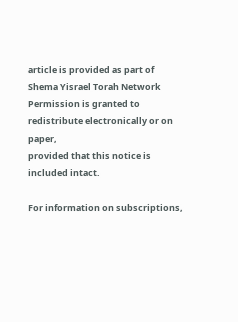article is provided as part of Shema Yisrael Torah Network
Permission is granted to redistribute electronically or on paper,
provided that this notice is included intact.

For information on subscriptions,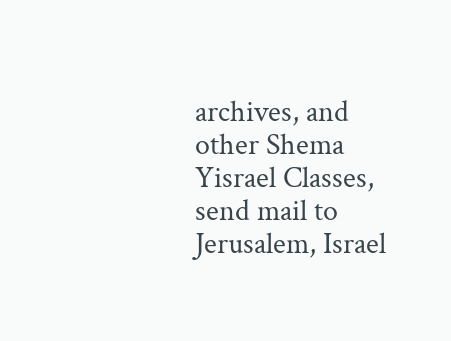archives, and
other Shema Yisrael Classes,
send mail to
Jerusalem, Israel